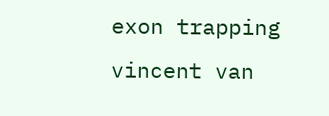exon trapping vincent van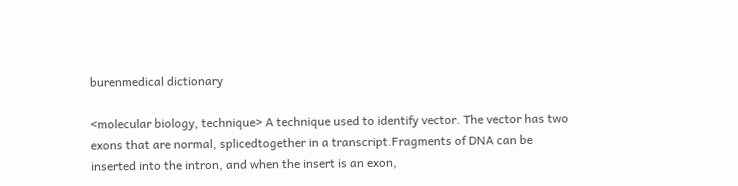burenmedical dictionary

<molecular biology, technique> A technique used to identify vector. The vector has two exons that are normal, splicedtogether in a transcript.Fragments of DNA can be inserted into the intron, and when the insert is an exon,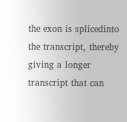the exon is splicedinto the transcript, thereby giving a longer transcript that can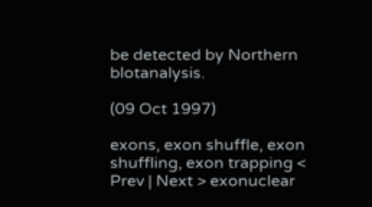be detected by Northern blotanalysis.

(09 Oct 1997)

exons, exon shuffle, exon shuffling, exon trapping < Prev | Next > exonuclear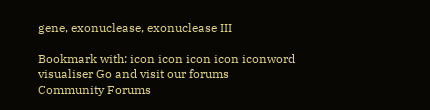gene, exonuclease, exonuclease III

Bookmark with: icon icon icon icon iconword visualiser Go and visit our forums Community Forums